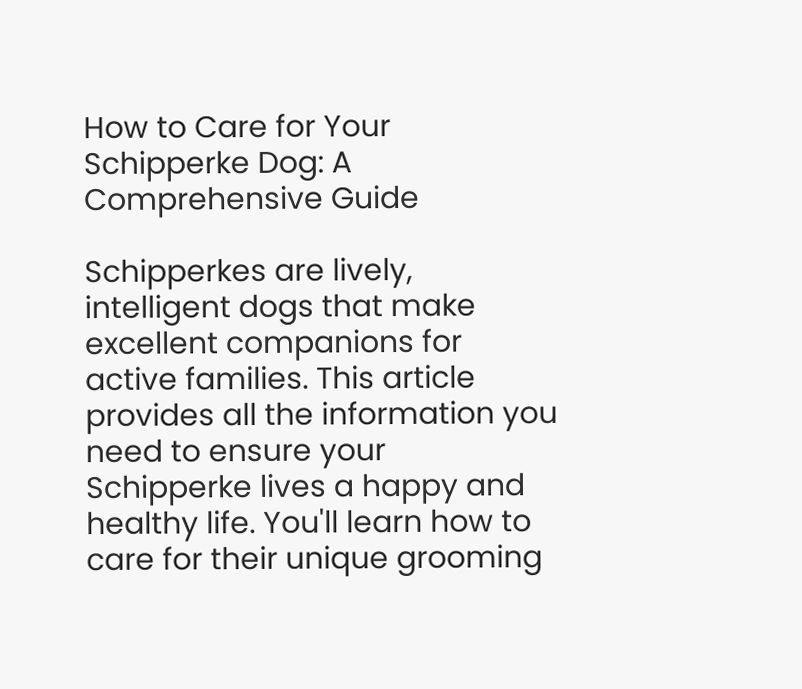How to Care for Your Schipperke Dog: A Comprehensive Guide

Schipperkes are lively, intelligent dogs that make excellent companions for active families. This article provides all the information you need to ensure your Schipperke lives a happy and healthy life. You'll learn how to care for their unique grooming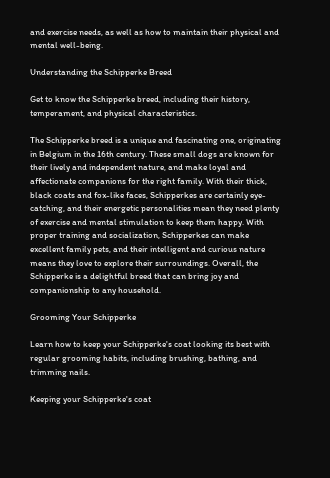and exercise needs, as well as how to maintain their physical and mental well-being.

Understanding the Schipperke Breed

Get to know the Schipperke breed, including their history, temperament, and physical characteristics.

The Schipperke breed is a unique and fascinating one, originating in Belgium in the 16th century. These small dogs are known for their lively and independent nature, and make loyal and affectionate companions for the right family. With their thick, black coats and fox-like faces, Schipperkes are certainly eye-catching, and their energetic personalities mean they need plenty of exercise and mental stimulation to keep them happy. With proper training and socialization, Schipperkes can make excellent family pets, and their intelligent and curious nature means they love to explore their surroundings. Overall, the Schipperke is a delightful breed that can bring joy and companionship to any household.

Grooming Your Schipperke

Learn how to keep your Schipperke's coat looking its best with regular grooming habits, including brushing, bathing, and trimming nails.

Keeping your Schipperke's coat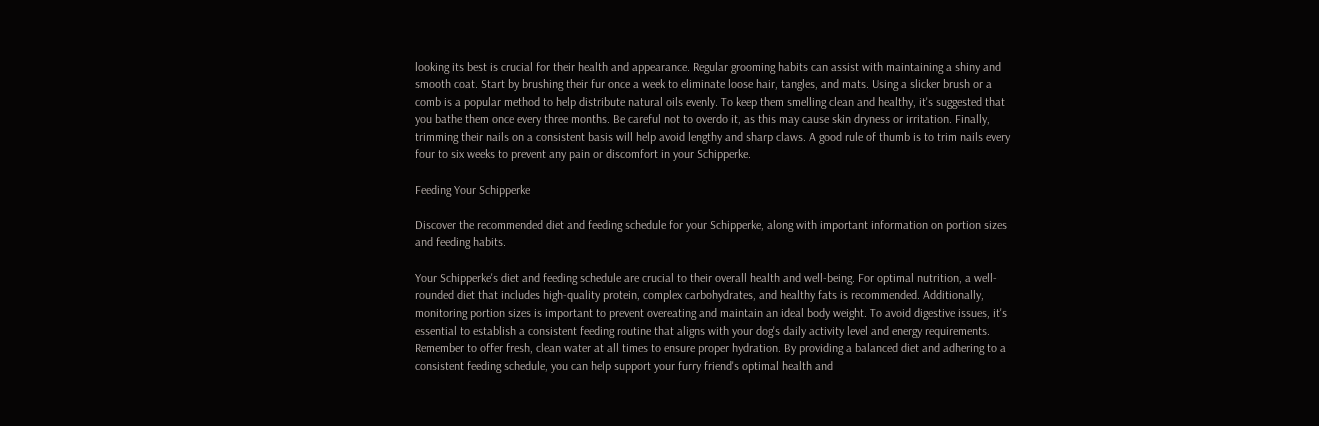looking its best is crucial for their health and appearance. Regular grooming habits can assist with maintaining a shiny and smooth coat. Start by brushing their fur once a week to eliminate loose hair, tangles, and mats. Using a slicker brush or a comb is a popular method to help distribute natural oils evenly. To keep them smelling clean and healthy, it's suggested that you bathe them once every three months. Be careful not to overdo it, as this may cause skin dryness or irritation. Finally, trimming their nails on a consistent basis will help avoid lengthy and sharp claws. A good rule of thumb is to trim nails every four to six weeks to prevent any pain or discomfort in your Schipperke.

Feeding Your Schipperke

Discover the recommended diet and feeding schedule for your Schipperke, along with important information on portion sizes and feeding habits.

Your Schipperke's diet and feeding schedule are crucial to their overall health and well-being. For optimal nutrition, a well-rounded diet that includes high-quality protein, complex carbohydrates, and healthy fats is recommended. Additionally, monitoring portion sizes is important to prevent overeating and maintain an ideal body weight. To avoid digestive issues, it's essential to establish a consistent feeding routine that aligns with your dog's daily activity level and energy requirements. Remember to offer fresh, clean water at all times to ensure proper hydration. By providing a balanced diet and adhering to a consistent feeding schedule, you can help support your furry friend's optimal health and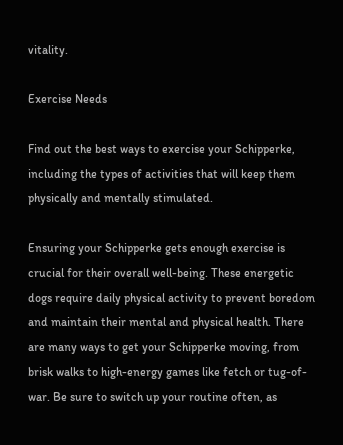vitality.

Exercise Needs

Find out the best ways to exercise your Schipperke, including the types of activities that will keep them physically and mentally stimulated.

Ensuring your Schipperke gets enough exercise is crucial for their overall well-being. These energetic dogs require daily physical activity to prevent boredom and maintain their mental and physical health. There are many ways to get your Schipperke moving, from brisk walks to high-energy games like fetch or tug-of-war. Be sure to switch up your routine often, as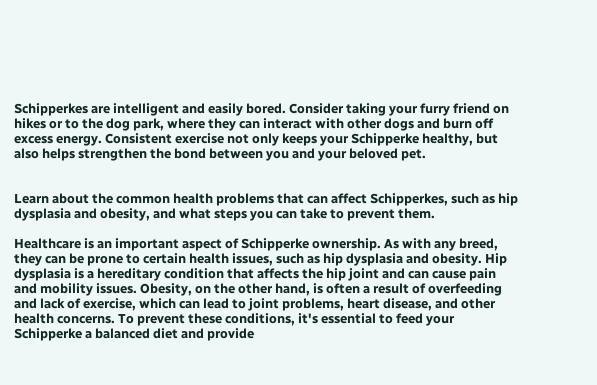Schipperkes are intelligent and easily bored. Consider taking your furry friend on hikes or to the dog park, where they can interact with other dogs and burn off excess energy. Consistent exercise not only keeps your Schipperke healthy, but also helps strengthen the bond between you and your beloved pet.


Learn about the common health problems that can affect Schipperkes, such as hip dysplasia and obesity, and what steps you can take to prevent them.

Healthcare is an important aspect of Schipperke ownership. As with any breed, they can be prone to certain health issues, such as hip dysplasia and obesity. Hip dysplasia is a hereditary condition that affects the hip joint and can cause pain and mobility issues. Obesity, on the other hand, is often a result of overfeeding and lack of exercise, which can lead to joint problems, heart disease, and other health concerns. To prevent these conditions, it's essential to feed your Schipperke a balanced diet and provide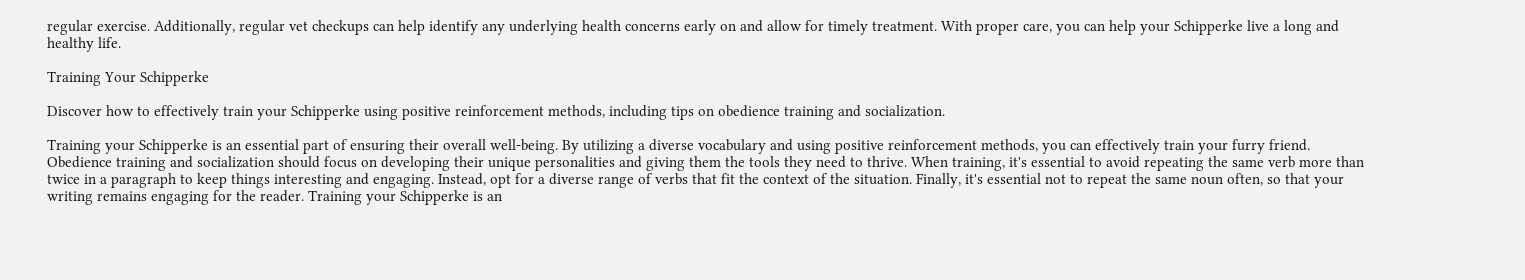regular exercise. Additionally, regular vet checkups can help identify any underlying health concerns early on and allow for timely treatment. With proper care, you can help your Schipperke live a long and healthy life.

Training Your Schipperke

Discover how to effectively train your Schipperke using positive reinforcement methods, including tips on obedience training and socialization.

Training your Schipperke is an essential part of ensuring their overall well-being. By utilizing a diverse vocabulary and using positive reinforcement methods, you can effectively train your furry friend. Obedience training and socialization should focus on developing their unique personalities and giving them the tools they need to thrive. When training, it's essential to avoid repeating the same verb more than twice in a paragraph to keep things interesting and engaging. Instead, opt for a diverse range of verbs that fit the context of the situation. Finally, it's essential not to repeat the same noun often, so that your writing remains engaging for the reader. Training your Schipperke is an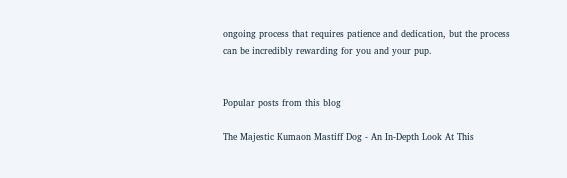ongoing process that requires patience and dedication, but the process can be incredibly rewarding for you and your pup.


Popular posts from this blog

The Majestic Kumaon Mastiff Dog - An In-Depth Look At This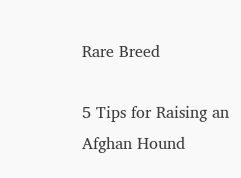Rare Breed

5 Tips for Raising an Afghan Hound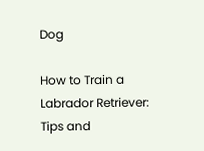Dog

How to Train a Labrador Retriever: Tips and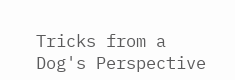Tricks from a Dog's Perspective